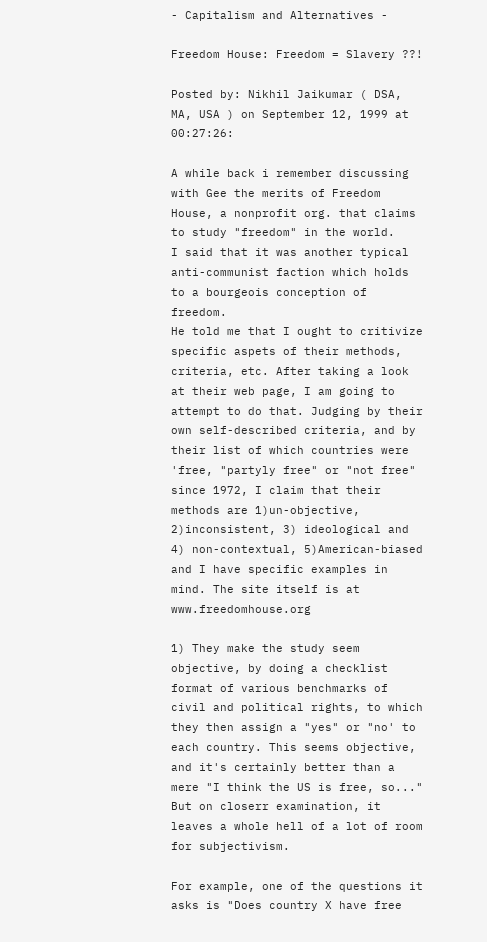- Capitalism and Alternatives -

Freedom House: Freedom = Slavery ??!

Posted by: Nikhil Jaikumar ( DSA, MA, USA ) on September 12, 1999 at 00:27:26:

A while back i remember discussing with Gee the merits of Freedom House, a nonprofit org. that claims to study "freedom" in the world.
I said that it was another typical anti-communist faction which holds to a bourgeois conception of freedom.
He told me that I ought to critivize specific aspets of their methods, criteria, etc. After taking a look at their web page, I am going to attempt to do that. Judging by their own self-described criteria, and by their list of which countries were 'free, "partyly free" or "not free" since 1972, I claim that their methods are 1)un-objective, 2)inconsistent, 3) ideological and 4) non-contextual, 5)American-biased and I have specific examples in mind. The site itself is at www.freedomhouse.org

1) They make the study seem objective, by doing a checklist format of various benchmarks of civil and political rights, to which they then assign a "yes" or "no' to each country. This seems objective, and it's certainly better than a mere "I think the US is free, so..." But on closerr examination, it leaves a whole hell of a lot of room for subjectivism.

For example, one of the questions it asks is "Does country X have free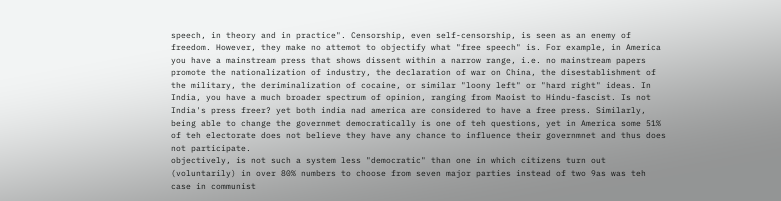speech, in theory and in practice". Censorship, even self-censorship, is seen as an enemy of freedom. However, they make no attemot to objectify what "free speech" is. For example, in America you have a mainstream press that shows dissent within a narrow range, i.e. no mainstream papers promote the nationalization of industry, the declaration of war on China, the disestablishment of the military, the deriminalization of cocaine, or similar "loony left" or "hard right" ideas. In India, you have a much broader spectrum of opinion, ranging from Maoist to Hindu-fascist. Is not India's press freer? yet both india nad america are considered to have a free press. Similarly, being able to change the governmet democratically is one of teh questions, yet in America some 51% of teh electorate does not believe they have any chance to influence their governmnet and thus does not participate.
objectively, is not such a system less "democratic" than one in which citizens turn out (voluntarily) in over 80% numbers to choose from seven major parties instead of two 9as was teh case in communist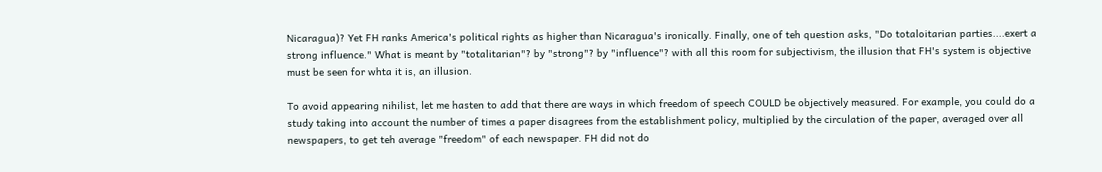Nicaragua)? Yet FH ranks America's political rights as higher than Nicaragua's ironically. Finally, one of teh question asks, "Do totaloitarian parties....exert a strong influence." What is meant by "totalitarian"? by "strong"? by "influence"? with all this room for subjectivism, the illusion that FH's system is objective must be seen for whta it is, an illusion.

To avoid appearing nihilist, let me hasten to add that there are ways in which freedom of speech COULD be objectively measured. For example, you could do a study taking into account the number of times a paper disagrees from the establishment policy, multiplied by the circulation of the paper, averaged over all newspapers, to get teh average "freedom" of each newspaper. FH did not do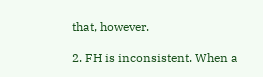that, however.

2. FH is inconsistent. When a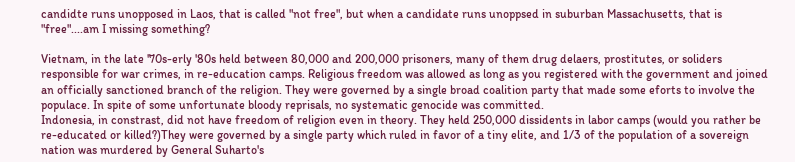candidte runs unopposed in Laos, that is called "not free", but when a candidate runs unoppsed in suburban Massachusetts, that is "free"....am I missing something?

Vietnam, in the late '70s-erly '80s held between 80,000 and 200,000 prisoners, many of them drug delaers, prostitutes, or soliders responsible for war crimes, in re-education camps. Religious freedom was allowed as long as you registered with the government and joined an officially sanctioned branch of the religion. They were governed by a single broad coalition party that made some eforts to involve the populace. In spite of some unfortunate bloody reprisals, no systematic genocide was committed.
Indonesia, in constrast, did not have freedom of religion even in theory. They held 250,000 dissidents in labor camps (would you rather be re-educated or killed?)They were governed by a single party which ruled in favor of a tiny elite, and 1/3 of the population of a sovereign nation was murdered by General Suharto's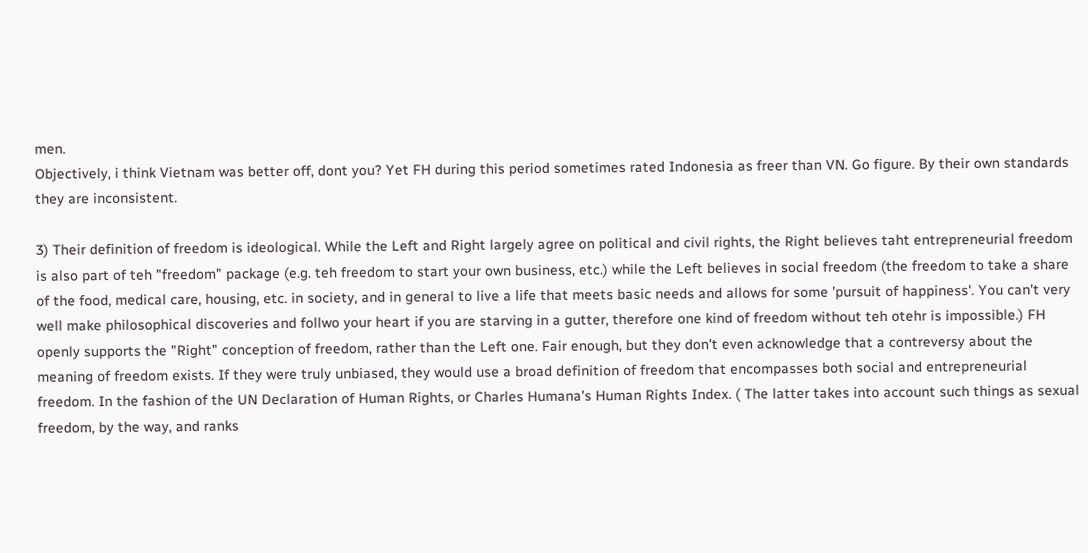men.
Objectively, i think Vietnam was better off, dont you? Yet FH during this period sometimes rated Indonesia as freer than VN. Go figure. By their own standards they are inconsistent.

3) Their definition of freedom is ideological. While the Left and Right largely agree on political and civil rights, the Right believes taht entrepreneurial freedom is also part of teh "freedom" package (e.g. teh freedom to start your own business, etc.) while the Left believes in social freedom (the freedom to take a share of the food, medical care, housing, etc. in society, and in general to live a life that meets basic needs and allows for some 'pursuit of happiness'. You can't very well make philosophical discoveries and follwo your heart if you are starving in a gutter, therefore one kind of freedom without teh otehr is impossible.) FH openly supports the "Right" conception of freedom, rather than the Left one. Fair enough, but they don't even acknowledge that a contreversy about the meaning of freedom exists. If they were truly unbiased, they would use a broad definition of freedom that encompasses both social and entrepreneurial freedom. In the fashion of the UN Declaration of Human Rights, or Charles Humana's Human Rights Index. ( The latter takes into account such things as sexual freedom, by the way, and ranks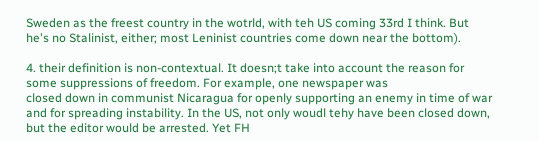Sweden as the freest country in the wotrld, with teh US coming 33rd I think. But he's no Stalinist, either; most Leninist countries come down near the bottom).

4. their definition is non-contextual. It doesn;t take into account the reason for some suppressions of freedom. For example, one newspaper was
closed down in communist Nicaragua for openly supporting an enemy in time of war and for spreading instability. In the US, not only woudl tehy have been closed down, but the editor would be arrested. Yet FH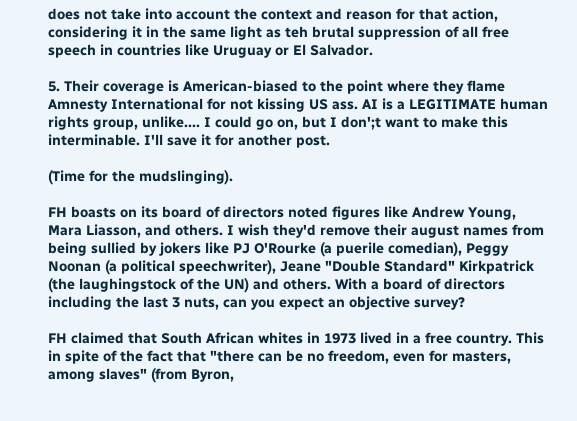does not take into account the context and reason for that action, considering it in the same light as teh brutal suppression of all free speech in countries like Uruguay or El Salvador.

5. Their coverage is American-biased to the point where they flame Amnesty International for not kissing US ass. AI is a LEGITIMATE human rights group, unlike.... I could go on, but I don';t want to make this interminable. I'll save it for another post.

(Time for the mudslinging).

FH boasts on its board of directors noted figures like Andrew Young, Mara Liasson, and others. I wish they'd remove their august names from being sullied by jokers like PJ O'Rourke (a puerile comedian), Peggy Noonan (a political speechwriter), Jeane "Double Standard" Kirkpatrick (the laughingstock of the UN) and others. With a board of directors including the last 3 nuts, can you expect an objective survey?

FH claimed that South African whites in 1973 lived in a free country. This in spite of the fact that "there can be no freedom, even for masters, among slaves" (from Byron,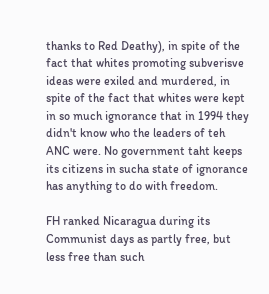thanks to Red Deathy), in spite of the fact that whites promoting subverisve ideas were exiled and murdered, in spite of the fact that whites were kept in so much ignorance that in 1994 they didn't know who the leaders of teh ANC were. No government taht keeps its citizens in sucha state of ignorance has anything to do with freedom.

FH ranked Nicaragua during its Communist days as partly free, but less free than such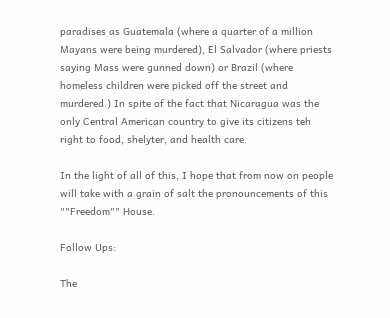paradises as Guatemala (where a quarter of a million Mayans were being murdered), El Salvador (where priests saying Mass were gunned down) or Brazil (where homeless children were picked off the street and murdered.) In spite of the fact that Nicaragua was the only Central American country to give its citizens teh right to food, shelyter, and health care.

In the light of all of this, I hope that from now on people will take with a grain of salt the pronouncements of this ""Freedom"" House.

Follow Ups:

The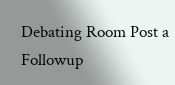Debating Room Post a Followup